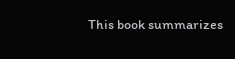This book summarizes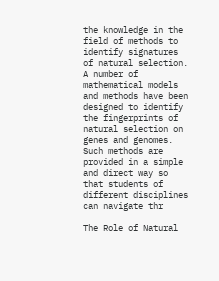the knowledge in the field of methods to identify signatures of natural selection. A number of mathematical models and methods have been designed to identify the fingerprints of natural selection on genes and genomes. Such methods are provided in a simple and direct way so that students of different disciplines can navigate thr

The Role of Natural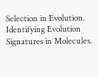Selection in Evolution. Identifying Evolution Signatures in Molecules.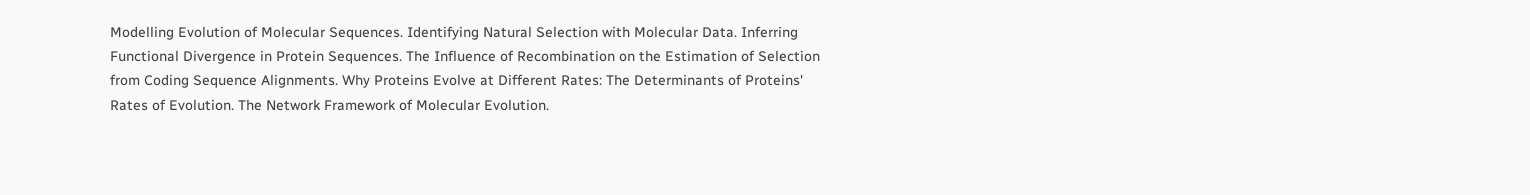Modelling Evolution of Molecular Sequences. Identifying Natural Selection with Molecular Data. Inferring Functional Divergence in Protein Sequences. The Influence of Recombination on the Estimation of Selection from Coding Sequence Alignments. Why Proteins Evolve at Different Rates: The Determinants of Proteins' Rates of Evolution. The Network Framework of Molecular Evolution.